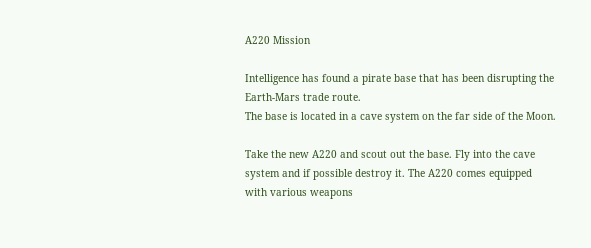A220 Mission

Intelligence has found a pirate base that has been disrupting the Earth-Mars trade route.
The base is located in a cave system on the far side of the Moon.

Take the new A220 and scout out the base. Fly into the cave system and if possible destroy it. The A220 comes equipped with various weapons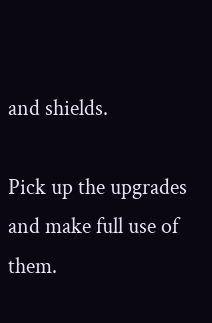and shields.

Pick up the upgrades and make full use of them.